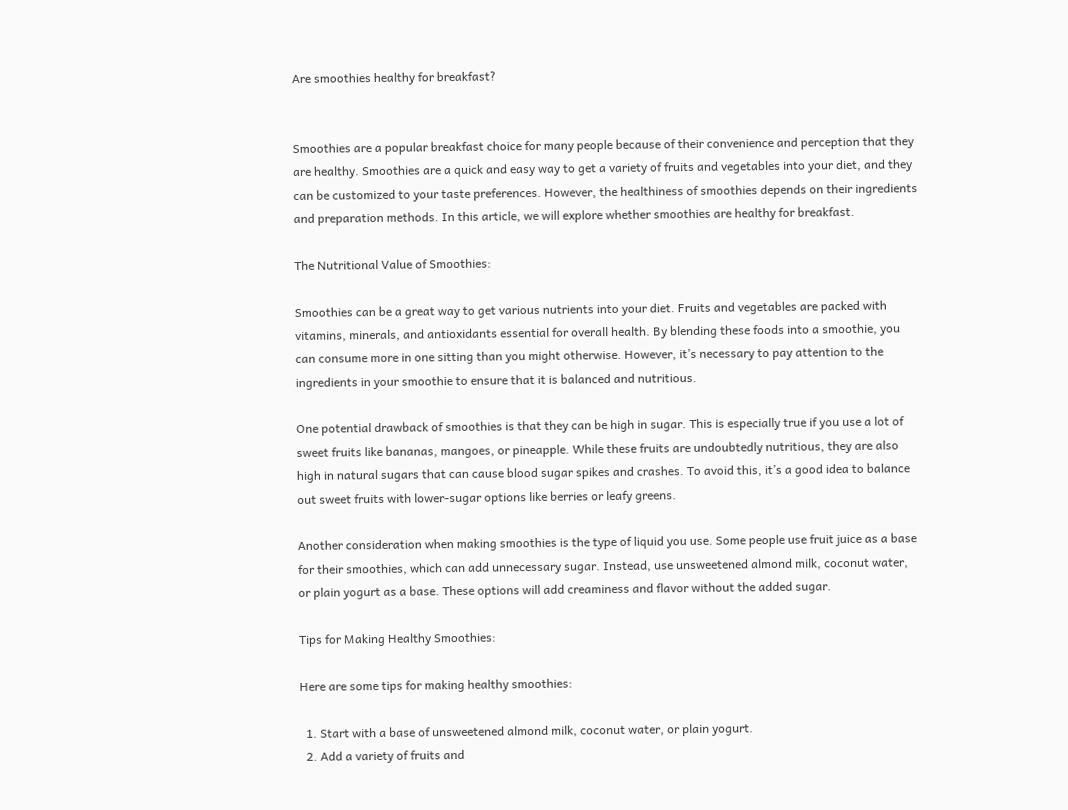Are smoothies healthy for breakfast?


Smoothies are a popular breakfast choice for many people because of their convenience and perception that they are healthy. Smoothies are a quick and easy way to get a variety of fruits and vegetables into your diet, and they can be customized to your taste preferences. However, the healthiness of smoothies depends on their ingredients and preparation methods. In this article, we will explore whether smoothies are healthy for breakfast.

The Nutritional Value of Smoothies:

Smoothies can be a great way to get various nutrients into your diet. Fruits and vegetables are packed with vitamins, minerals, and antioxidants essential for overall health. By blending these foods into a smoothie, you can consume more in one sitting than you might otherwise. However, it’s necessary to pay attention to the ingredients in your smoothie to ensure that it is balanced and nutritious.

One potential drawback of smoothies is that they can be high in sugar. This is especially true if you use a lot of sweet fruits like bananas, mangoes, or pineapple. While these fruits are undoubtedly nutritious, they are also high in natural sugars that can cause blood sugar spikes and crashes. To avoid this, it’s a good idea to balance out sweet fruits with lower-sugar options like berries or leafy greens.

Another consideration when making smoothies is the type of liquid you use. Some people use fruit juice as a base for their smoothies, which can add unnecessary sugar. Instead, use unsweetened almond milk, coconut water, or plain yogurt as a base. These options will add creaminess and flavor without the added sugar.

Tips for Making Healthy Smoothies:

Here are some tips for making healthy smoothies:

  1. Start with a base of unsweetened almond milk, coconut water, or plain yogurt.
  2. Add a variety of fruits and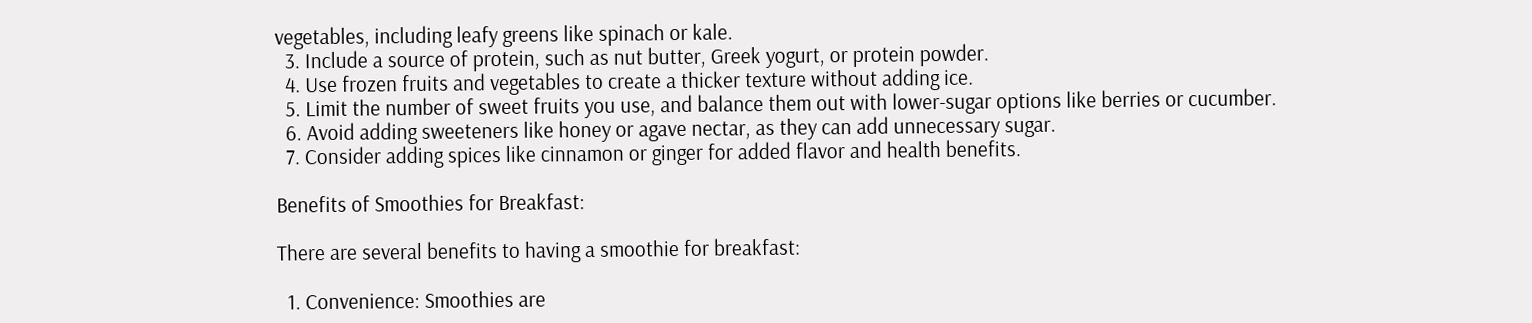vegetables, including leafy greens like spinach or kale.
  3. Include a source of protein, such as nut butter, Greek yogurt, or protein powder.
  4. Use frozen fruits and vegetables to create a thicker texture without adding ice.
  5. Limit the number of sweet fruits you use, and balance them out with lower-sugar options like berries or cucumber.
  6. Avoid adding sweeteners like honey or agave nectar, as they can add unnecessary sugar.
  7. Consider adding spices like cinnamon or ginger for added flavor and health benefits.

Benefits of Smoothies for Breakfast:

There are several benefits to having a smoothie for breakfast:

  1. Convenience: Smoothies are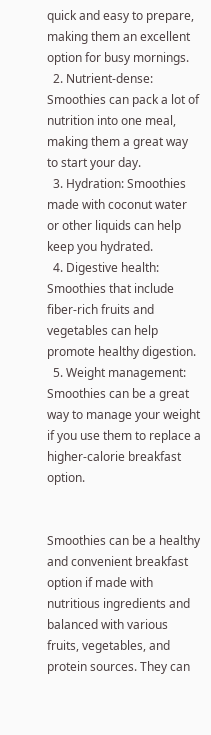quick and easy to prepare, making them an excellent option for busy mornings.
  2. Nutrient-dense: Smoothies can pack a lot of nutrition into one meal, making them a great way to start your day.
  3. Hydration: Smoothies made with coconut water or other liquids can help keep you hydrated.
  4. Digestive health: Smoothies that include fiber-rich fruits and vegetables can help promote healthy digestion.
  5. Weight management: Smoothies can be a great way to manage your weight if you use them to replace a higher-calorie breakfast option.


Smoothies can be a healthy and convenient breakfast option if made with nutritious ingredients and balanced with various fruits, vegetables, and protein sources. They can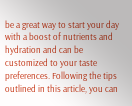be a great way to start your day with a boost of nutrients and hydration and can be customized to your taste preferences. Following the tips outlined in this article, you can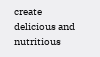create delicious and nutritious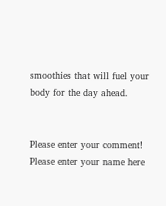smoothies that will fuel your body for the day ahead.


Please enter your comment!
Please enter your name here